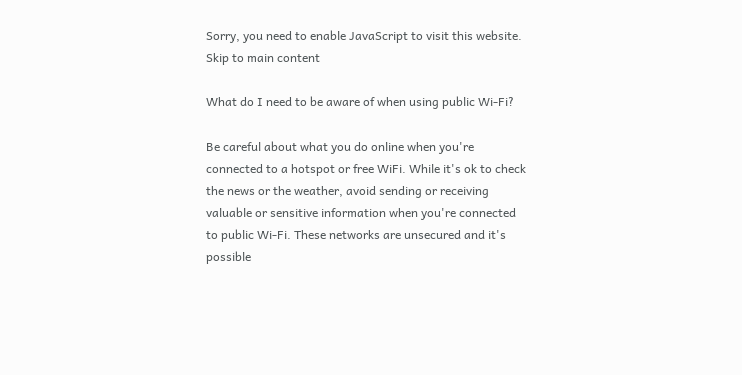Sorry, you need to enable JavaScript to visit this website.
Skip to main content

What do I need to be aware of when using public Wi-Fi?

Be careful about what you do online when you're connected to a hotspot or free WiFi. While it's ok to check the news or the weather, avoid sending or receiving valuable or sensitive information when you're connected to public Wi-Fi. These networks are unsecured and it's possible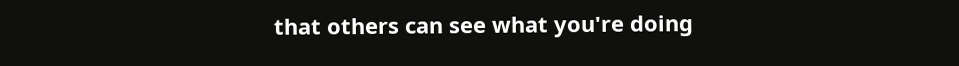that others can see what you're doing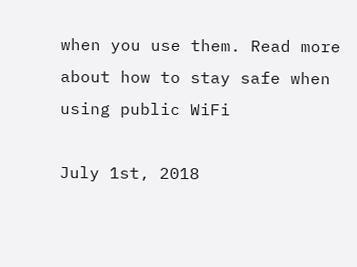when you use them. Read more about how to stay safe when using public WiFi

July 1st, 2018